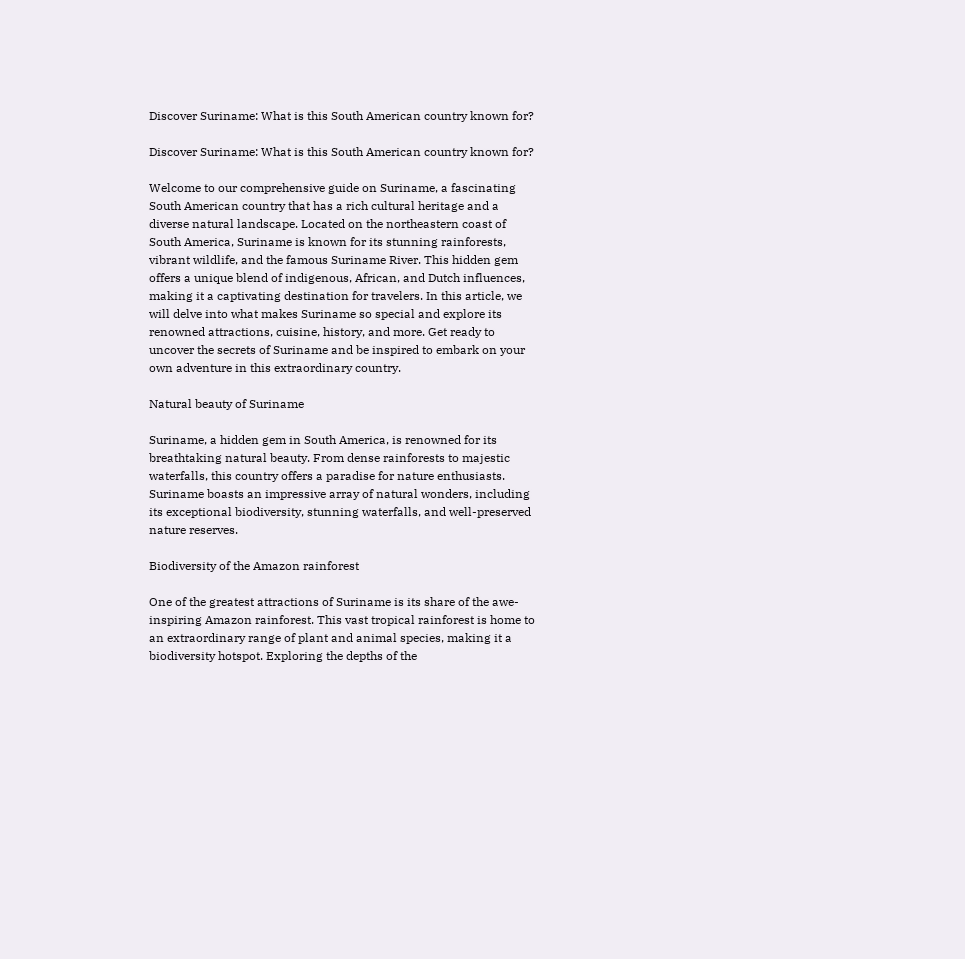Discover Suriname: What is this South American country known for?

Discover Suriname: What is this South American country known for?

Welcome to our comprehensive guide on Suriname, a fascinating South American country that has a rich cultural heritage and a diverse natural landscape. Located on the northeastern coast of South America, Suriname is known for its stunning rainforests, vibrant wildlife, and the famous Suriname River. This hidden gem offers a unique blend of indigenous, African, and Dutch influences, making it a captivating destination for travelers. In this article, we will delve into what makes Suriname so special and explore its renowned attractions, cuisine, history, and more. Get ready to uncover the secrets of Suriname and be inspired to embark on your own adventure in this extraordinary country.

Natural beauty of Suriname

Suriname, a hidden gem in South America, is renowned for its breathtaking natural beauty. From dense rainforests to majestic waterfalls, this country offers a paradise for nature enthusiasts. Suriname boasts an impressive array of natural wonders, including its exceptional biodiversity, stunning waterfalls, and well-preserved nature reserves.

Biodiversity of the Amazon rainforest

One of the greatest attractions of Suriname is its share of the awe-inspiring Amazon rainforest. This vast tropical rainforest is home to an extraordinary range of plant and animal species, making it a biodiversity hotspot. Exploring the depths of the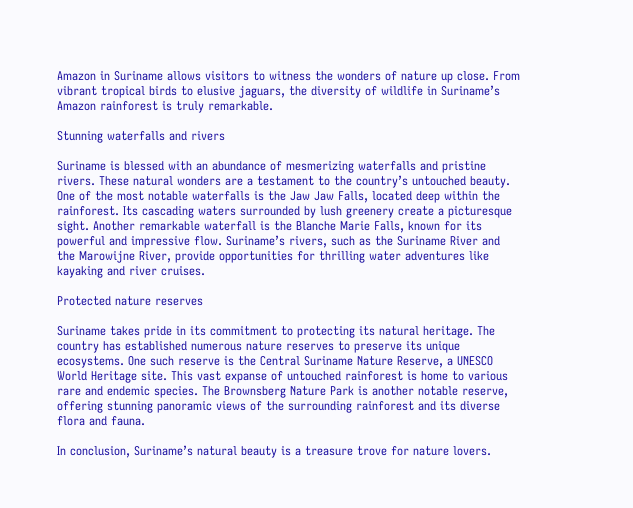Amazon in Suriname allows visitors to witness the wonders of nature up close. From vibrant tropical birds to elusive jaguars, the diversity of wildlife in Suriname’s Amazon rainforest is truly remarkable.

Stunning waterfalls and rivers

Suriname is blessed with an abundance of mesmerizing waterfalls and pristine rivers. These natural wonders are a testament to the country’s untouched beauty. One of the most notable waterfalls is the Jaw Jaw Falls, located deep within the rainforest. Its cascading waters surrounded by lush greenery create a picturesque sight. Another remarkable waterfall is the Blanche Marie Falls, known for its powerful and impressive flow. Suriname’s rivers, such as the Suriname River and the Marowijne River, provide opportunities for thrilling water adventures like kayaking and river cruises.

Protected nature reserves

Suriname takes pride in its commitment to protecting its natural heritage. The country has established numerous nature reserves to preserve its unique ecosystems. One such reserve is the Central Suriname Nature Reserve, a UNESCO World Heritage site. This vast expanse of untouched rainforest is home to various rare and endemic species. The Brownsberg Nature Park is another notable reserve, offering stunning panoramic views of the surrounding rainforest and its diverse flora and fauna.

In conclusion, Suriname’s natural beauty is a treasure trove for nature lovers.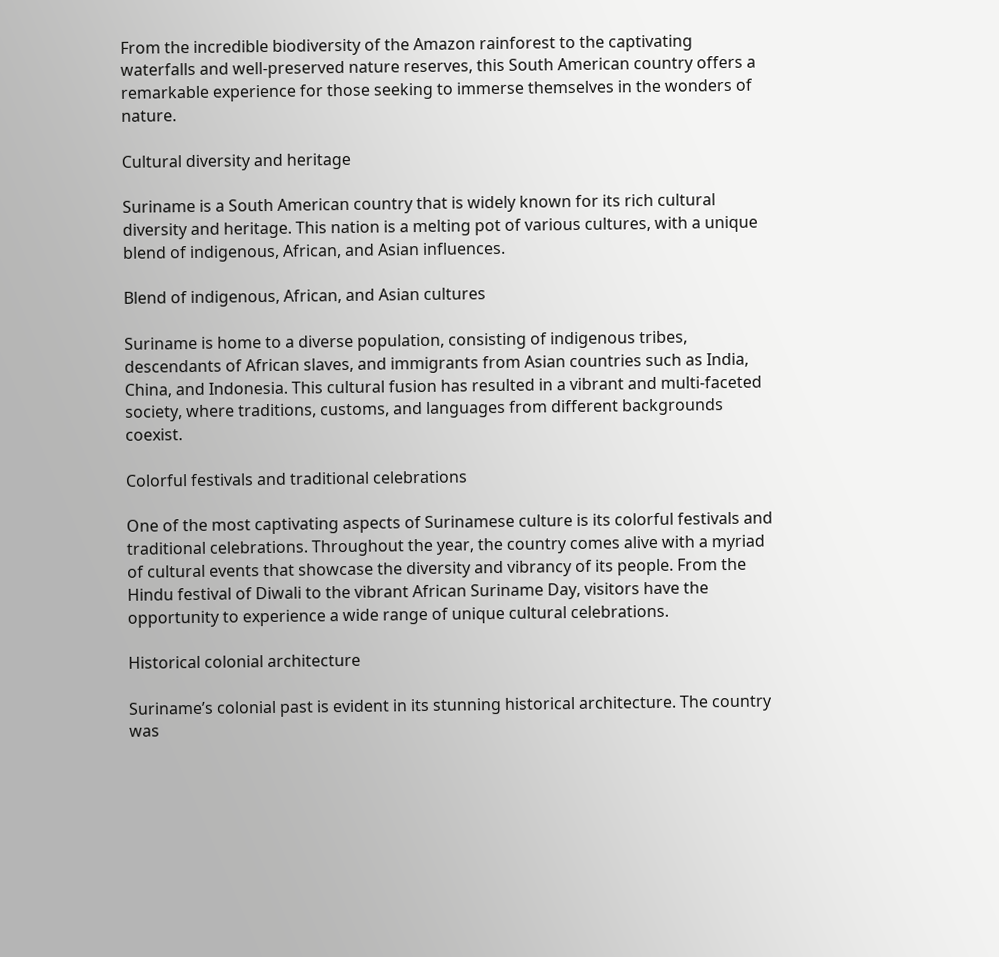From the incredible biodiversity of the Amazon rainforest to the captivating waterfalls and well-preserved nature reserves, this South American country offers a remarkable experience for those seeking to immerse themselves in the wonders of nature.

Cultural diversity and heritage

Suriname is a South American country that is widely known for its rich cultural diversity and heritage. This nation is a melting pot of various cultures, with a unique blend of indigenous, African, and Asian influences.

Blend of indigenous, African, and Asian cultures

Suriname is home to a diverse population, consisting of indigenous tribes, descendants of African slaves, and immigrants from Asian countries such as India, China, and Indonesia. This cultural fusion has resulted in a vibrant and multi-faceted society, where traditions, customs, and languages from different backgrounds coexist.

Colorful festivals and traditional celebrations

One of the most captivating aspects of Surinamese culture is its colorful festivals and traditional celebrations. Throughout the year, the country comes alive with a myriad of cultural events that showcase the diversity and vibrancy of its people. From the Hindu festival of Diwali to the vibrant African Suriname Day, visitors have the opportunity to experience a wide range of unique cultural celebrations.

Historical colonial architecture

Suriname’s colonial past is evident in its stunning historical architecture. The country was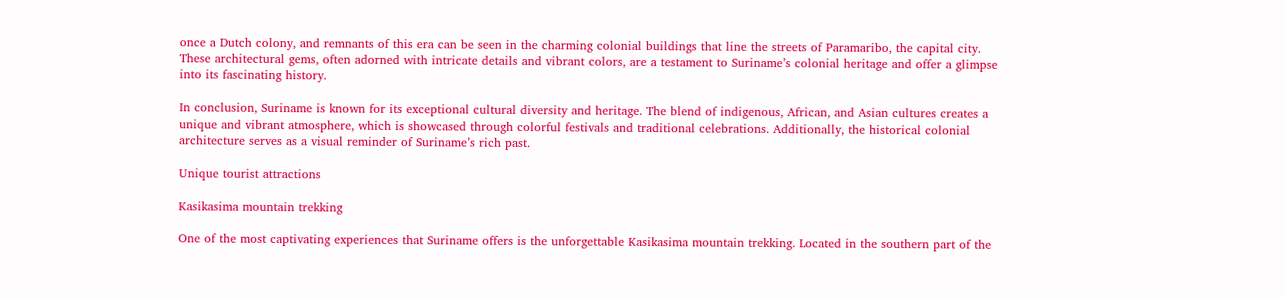once a Dutch colony, and remnants of this era can be seen in the charming colonial buildings that line the streets of Paramaribo, the capital city. These architectural gems, often adorned with intricate details and vibrant colors, are a testament to Suriname’s colonial heritage and offer a glimpse into its fascinating history.

In conclusion, Suriname is known for its exceptional cultural diversity and heritage. The blend of indigenous, African, and Asian cultures creates a unique and vibrant atmosphere, which is showcased through colorful festivals and traditional celebrations. Additionally, the historical colonial architecture serves as a visual reminder of Suriname’s rich past.

Unique tourist attractions

Kasikasima mountain trekking

One of the most captivating experiences that Suriname offers is the unforgettable Kasikasima mountain trekking. Located in the southern part of the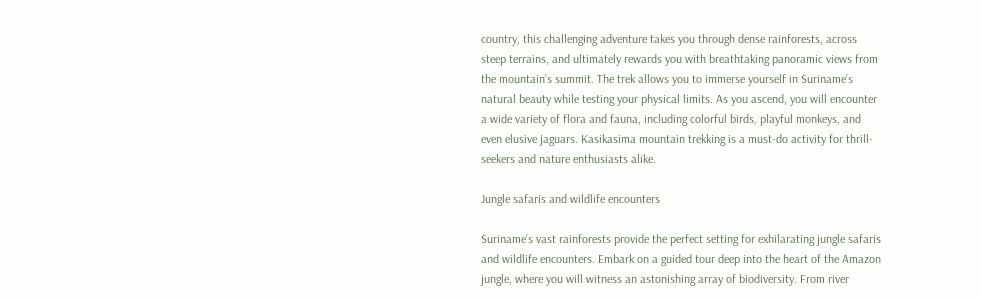country, this challenging adventure takes you through dense rainforests, across steep terrains, and ultimately rewards you with breathtaking panoramic views from the mountain’s summit. The trek allows you to immerse yourself in Suriname’s natural beauty while testing your physical limits. As you ascend, you will encounter a wide variety of flora and fauna, including colorful birds, playful monkeys, and even elusive jaguars. Kasikasima mountain trekking is a must-do activity for thrill-seekers and nature enthusiasts alike.

Jungle safaris and wildlife encounters

Suriname’s vast rainforests provide the perfect setting for exhilarating jungle safaris and wildlife encounters. Embark on a guided tour deep into the heart of the Amazon jungle, where you will witness an astonishing array of biodiversity. From river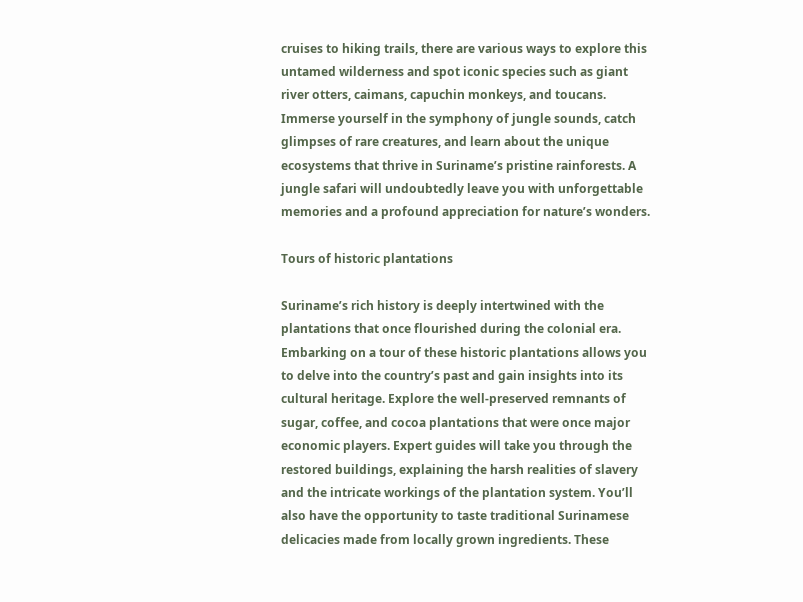cruises to hiking trails, there are various ways to explore this untamed wilderness and spot iconic species such as giant river otters, caimans, capuchin monkeys, and toucans. Immerse yourself in the symphony of jungle sounds, catch glimpses of rare creatures, and learn about the unique ecosystems that thrive in Suriname’s pristine rainforests. A jungle safari will undoubtedly leave you with unforgettable memories and a profound appreciation for nature’s wonders.

Tours of historic plantations

Suriname’s rich history is deeply intertwined with the plantations that once flourished during the colonial era. Embarking on a tour of these historic plantations allows you to delve into the country’s past and gain insights into its cultural heritage. Explore the well-preserved remnants of sugar, coffee, and cocoa plantations that were once major economic players. Expert guides will take you through the restored buildings, explaining the harsh realities of slavery and the intricate workings of the plantation system. You’ll also have the opportunity to taste traditional Surinamese delicacies made from locally grown ingredients. These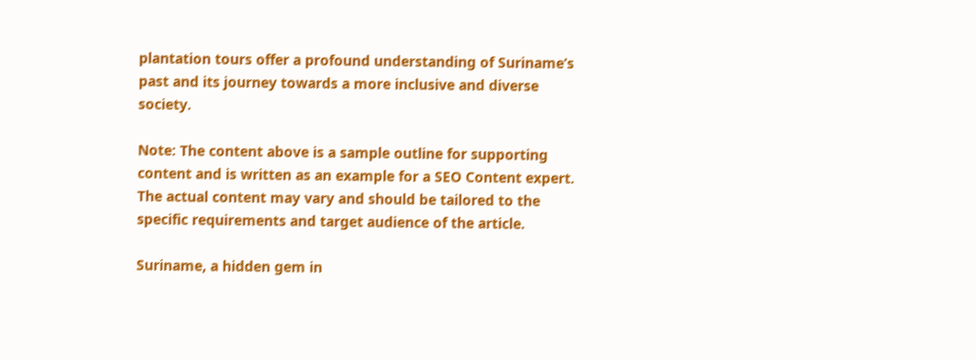plantation tours offer a profound understanding of Suriname’s past and its journey towards a more inclusive and diverse society.

Note: The content above is a sample outline for supporting content and is written as an example for a SEO Content expert. The actual content may vary and should be tailored to the specific requirements and target audience of the article.

Suriname, a hidden gem in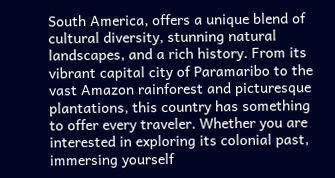South America, offers a unique blend of cultural diversity, stunning natural landscapes, and a rich history. From its vibrant capital city of Paramaribo to the vast Amazon rainforest and picturesque plantations, this country has something to offer every traveler. Whether you are interested in exploring its colonial past, immersing yourself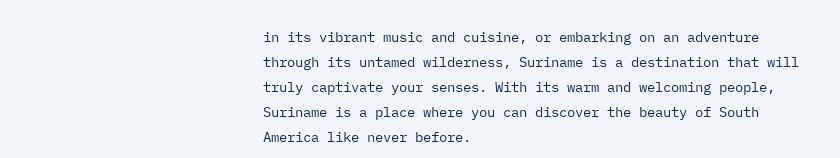in its vibrant music and cuisine, or embarking on an adventure through its untamed wilderness, Suriname is a destination that will truly captivate your senses. With its warm and welcoming people, Suriname is a place where you can discover the beauty of South America like never before.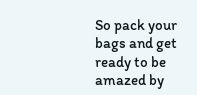So pack your bags and get ready to be amazed by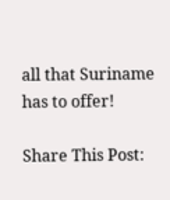all that Suriname has to offer!

Share This Post: